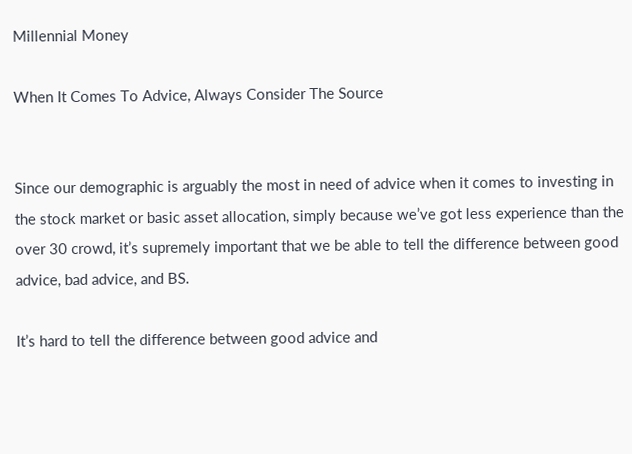Millennial Money

When It Comes To Advice, Always Consider The Source


Since our demographic is arguably the most in need of advice when it comes to investing in the stock market or basic asset allocation, simply because we’ve got less experience than the over 30 crowd, it’s supremely important that we be able to tell the difference between good advice, bad advice, and BS.

It’s hard to tell the difference between good advice and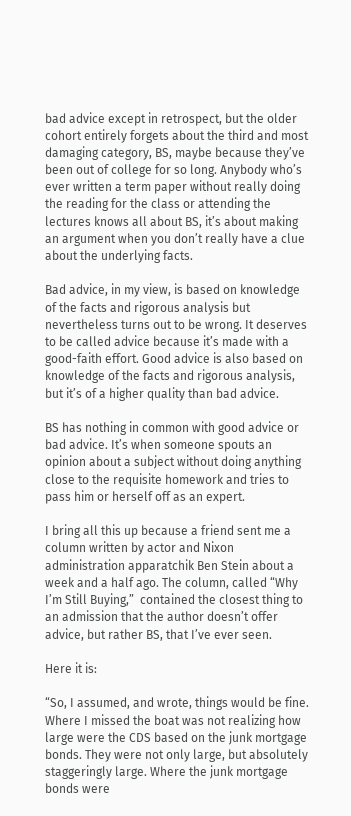bad advice except in retrospect, but the older cohort entirely forgets about the third and most damaging category, BS, maybe because they’ve been out of college for so long. Anybody who’s ever written a term paper without really doing the reading for the class or attending the lectures knows all about BS, it’s about making an argument when you don’t really have a clue about the underlying facts.

Bad advice, in my view, is based on knowledge of the facts and rigorous analysis but nevertheless turns out to be wrong. It deserves to be called advice because it’s made with a good-faith effort. Good advice is also based on knowledge of the facts and rigorous analysis, but it’s of a higher quality than bad advice.

BS has nothing in common with good advice or bad advice. It’s when someone spouts an opinion about a subject without doing anything close to the requisite homework and tries to pass him or herself off as an expert.

I bring all this up because a friend sent me a column written by actor and Nixon administration apparatchik Ben Stein about a week and a half ago. The column, called “Why I’m Still Buying,”  contained the closest thing to an admission that the author doesn’t offer advice, but rather BS, that I’ve ever seen.

Here it is:

“So, I assumed, and wrote, things would be fine. Where I missed the boat was not realizing how large were the CDS based on the junk mortgage bonds. They were not only large, but absolutely staggeringly large. Where the junk mortgage bonds were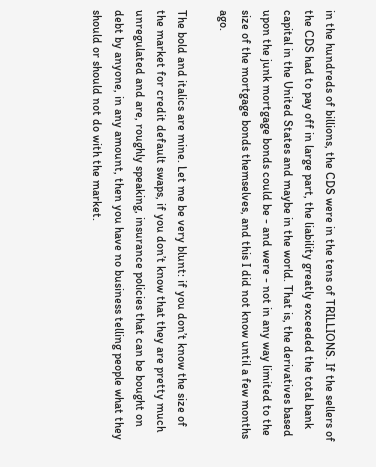in the hundreds of billions, the CDS were in the tens of TRILLIONS. If the sellers of the CDS had to pay off in large part, the liability greatly exceeded the total bank capital in the United States and maybe in the world. That is, the derivatives based upon the junk mortgage bonds could be - and were - not in any way limited to the size of the mortgage bonds themselves, and this I did not know until a few months ago.

The bold and italics are mine. Let me be very blunt: if you don’t know the size of the market for credit default swaps, if you don’t know that they are pretty much unregulated and are, roughly speaking, insurance policies that can be bought on debt by anyone, in any amount, then you have no business telling people what they should or should not do with the market.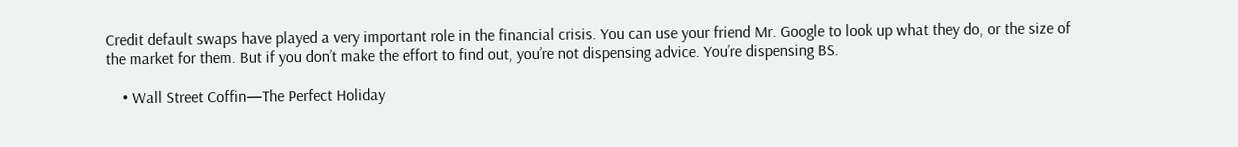Credit default swaps have played a very important role in the financial crisis. You can use your friend Mr. Google to look up what they do, or the size of the market for them. But if you don’t make the effort to find out, you’re not dispensing advice. You’re dispensing BS.

    • Wall Street Coffin—The Perfect Holiday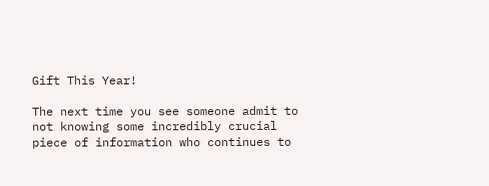Gift This Year!

The next time you see someone admit to not knowing some incredibly crucial piece of information who continues to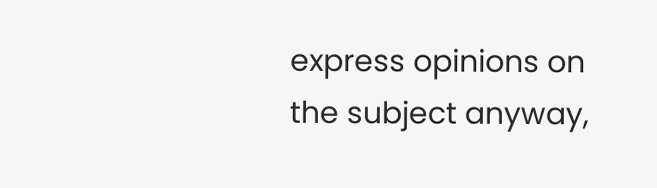express opinions on the subject anyway,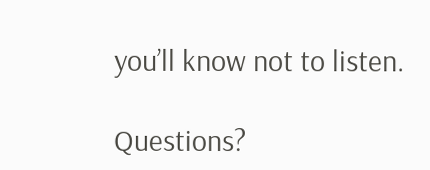you’ll know not to listen.

Questions?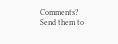Comments?  Send them to